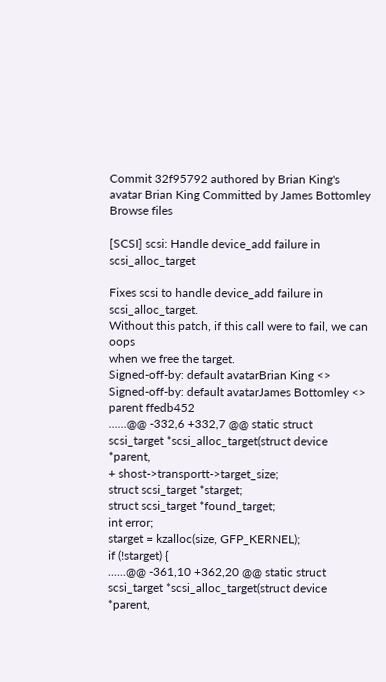Commit 32f95792 authored by Brian King's avatar Brian King Committed by James Bottomley
Browse files

[SCSI] scsi: Handle device_add failure in scsi_alloc_target

Fixes scsi to handle device_add failure in scsi_alloc_target.
Without this patch, if this call were to fail, we can oops
when we free the target.
Signed-off-by: default avatarBrian King <>
Signed-off-by: default avatarJames Bottomley <>
parent ffedb452
......@@ -332,6 +332,7 @@ static struct scsi_target *scsi_alloc_target(struct device *parent,
+ shost->transportt->target_size;
struct scsi_target *starget;
struct scsi_target *found_target;
int error;
starget = kzalloc(size, GFP_KERNEL);
if (!starget) {
......@@ -361,10 +362,20 @@ static struct scsi_target *scsi_alloc_target(struct device *parent,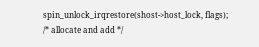spin_unlock_irqrestore(shost->host_lock, flags);
/* allocate and add */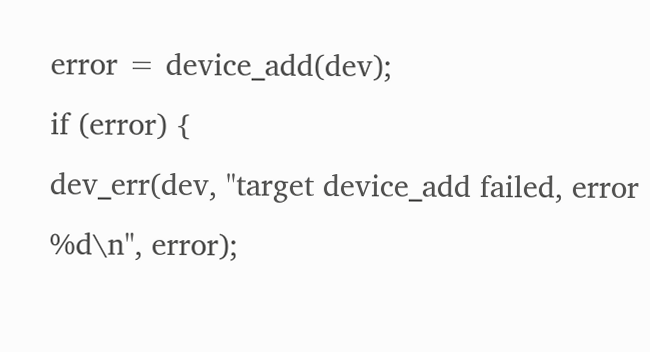error = device_add(dev);
if (error) {
dev_err(dev, "target device_add failed, error %d\n", error);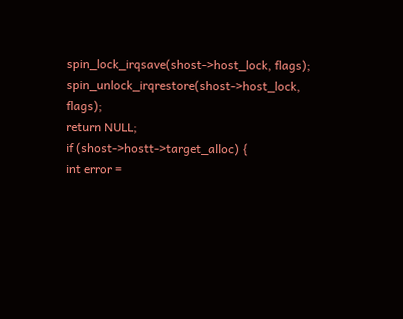spin_lock_irqsave(shost->host_lock, flags);
spin_unlock_irqrestore(shost->host_lock, flags);
return NULL;
if (shost->hostt->target_alloc) {
int error =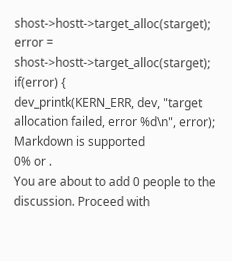shost->hostt->target_alloc(starget);
error = shost->hostt->target_alloc(starget);
if(error) {
dev_printk(KERN_ERR, dev, "target allocation failed, error %d\n", error);
Markdown is supported
0% or .
You are about to add 0 people to the discussion. Proceed with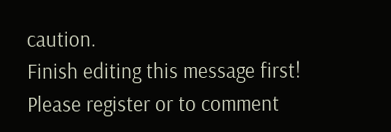caution.
Finish editing this message first!
Please register or to comment